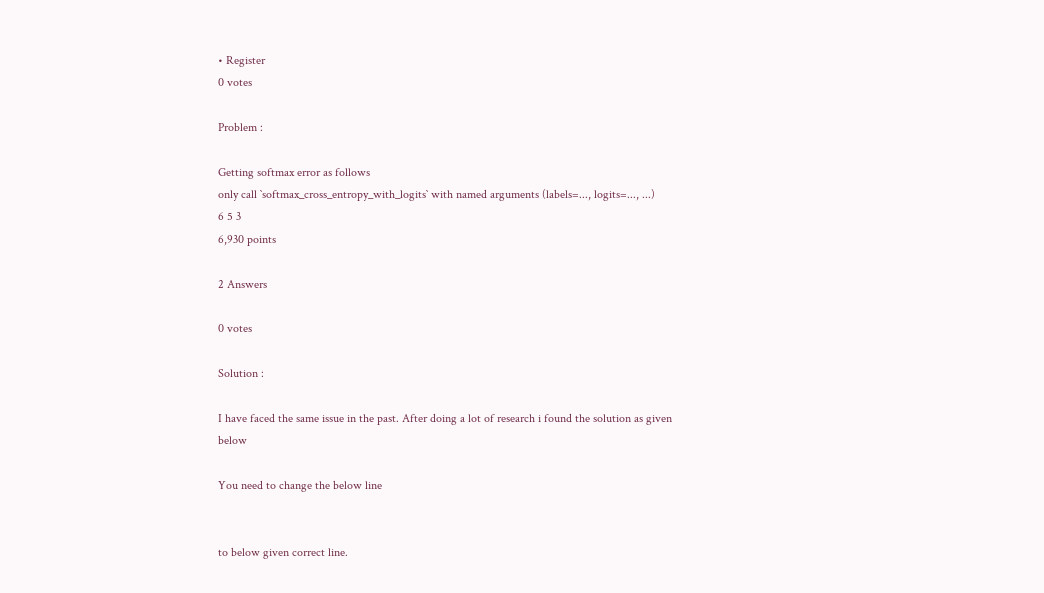• Register
0 votes

Problem :

Getting softmax error as follows
only call `softmax_cross_entropy_with_logits` with named arguments (labels=..., logits=..., ...)
6 5 3
6,930 points

2 Answers

0 votes

Solution :

I have faced the same issue in the past. After doing a lot of research i found the solution as given below

You need to change the below line


to below given correct line.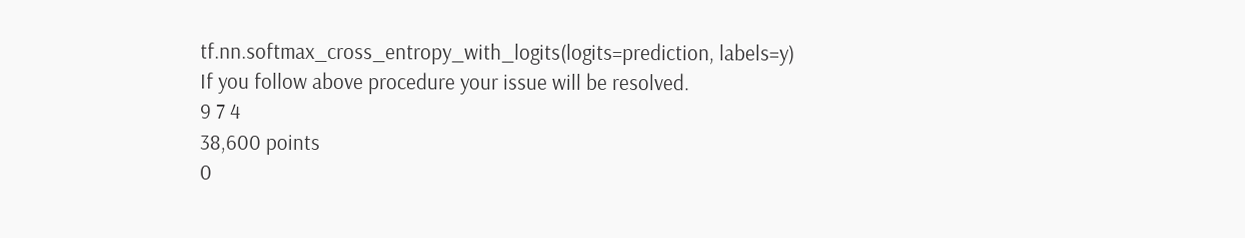tf.nn.softmax_cross_entropy_with_logits(logits=prediction, labels=y)
If you follow above procedure your issue will be resolved.
9 7 4
38,600 points
0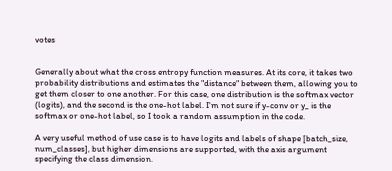votes


Generally about what the cross entropy function measures. At its core, it takes two probability distributions and estimates the "distance" between them, allowing you to get them closer to one another. For this case, one distribution is the softmax vector (logits), and the second is the one-hot label. I'm not sure if y-conv or y_ is the softmax or one-hot label, so I took a random assumption in the code.

A very useful method of use case is to have logits and labels of shape [batch_size, num_classes], but higher dimensions are supported, with the axis argument specifying the class dimension.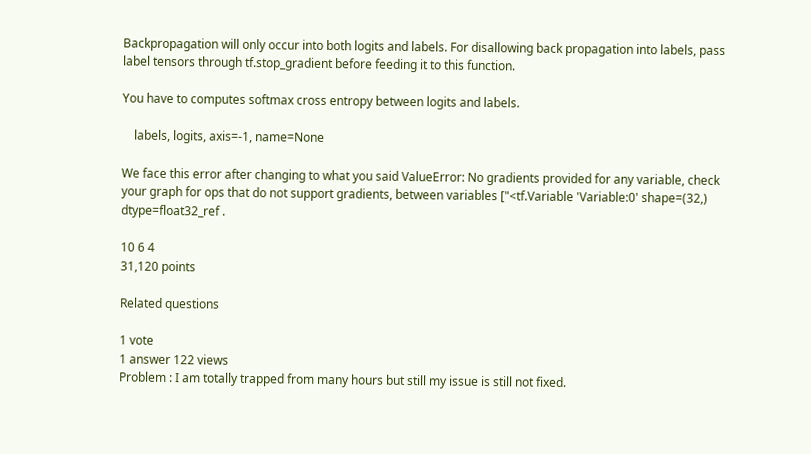Backpropagation will only occur into both logits and labels. For disallowing back propagation into labels, pass label tensors through tf.stop_gradient before feeding it to this function.

You have to computes softmax cross entropy between logits and labels.

    labels, logits, axis=-1, name=None

We face this error after changing to what you said ValueError: No gradients provided for any variable, check your graph for ops that do not support gradients, between variables ["<tf.Variable 'Variable:0' shape=(32,) dtype=float32_ref .

10 6 4
31,120 points

Related questions

1 vote
1 answer 122 views
Problem : I am totally trapped from many hours but still my issue is still not fixed.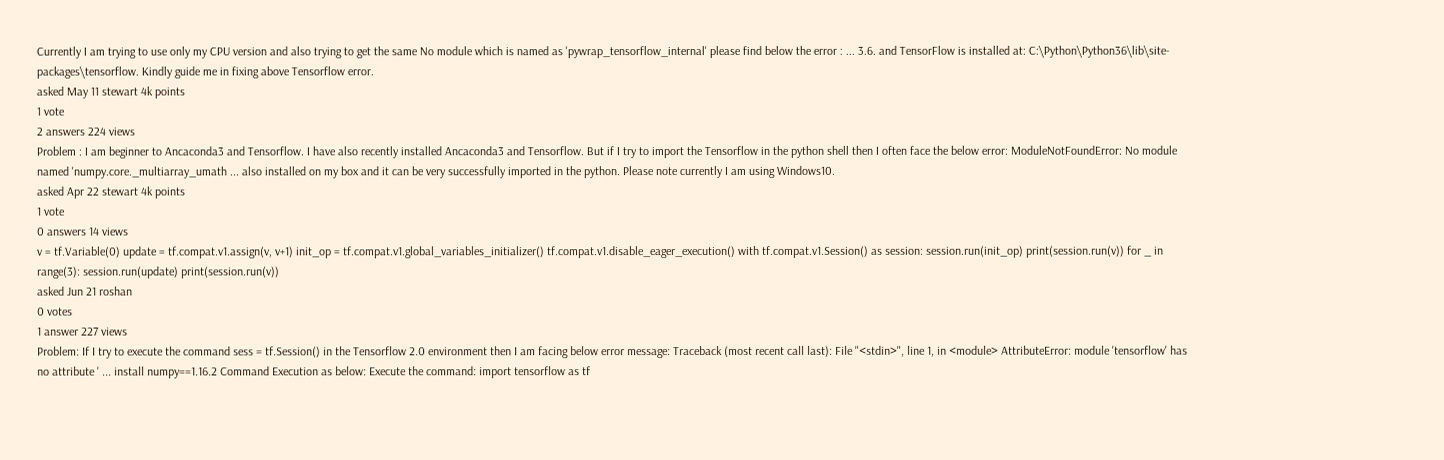Currently I am trying to use only my CPU version and also trying to get the same No module which is named as 'pywrap_tensorflow_internal' please find below the error : ... 3.6. and TensorFlow is installed at: C:\Python\Python36\lib\site-packages\tensorflow. Kindly guide me in fixing above Tensorflow error.
asked May 11 stewart 4k points
1 vote
2 answers 224 views
Problem : I am beginner to Ancaconda3 and Tensorflow. I have also recently installed Ancaconda3 and Tensorflow. But if I try to import the Tensorflow in the python shell then I often face the below error: ModuleNotFoundError: No module named 'numpy.core._multiarray_umath ... also installed on my box and it can be very successfully imported in the python. Please note currently I am using Windows10.
asked Apr 22 stewart 4k points
1 vote
0 answers 14 views
v = tf.Variable(0) update = tf.compat.v1.assign(v, v+1) init_op = tf.compat.v1.global_variables_initializer() tf.compat.v1.disable_eager_execution() with tf.compat.v1.Session() as session: session.run(init_op) print(session.run(v)) for _ in range(3): session.run(update) print(session.run(v))
asked Jun 21 roshan
0 votes
1 answer 227 views
Problem: If I try to execute the command sess = tf.Session() in the Tensorflow 2.0 environment then I am facing below error message: Traceback (most recent call last): File "<stdin>", line 1, in <module> AttributeError: module 'tensorflow' has no attribute ' ... install numpy==1.16.2 Command Execution as below: Execute the command: import tensorflow as tf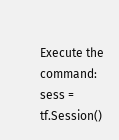Execute the command: sess = tf.Session()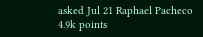asked Jul 21 Raphael Pacheco 4.9k points